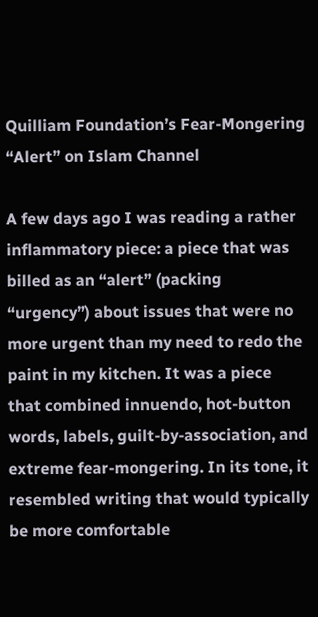Quilliam Foundation’s Fear-Mongering “Alert” on Islam Channel

A few days ago I was reading a rather inflammatory piece: a piece that was billed as an “alert” (packing “urgency”) about issues that were no more urgent than my need to redo the paint in my kitchen. It was a piece that combined innuendo, hot-button words, labels, guilt-by-association, and extreme fear-mongering. In its tone, it resembled writing that would typically be more comfortable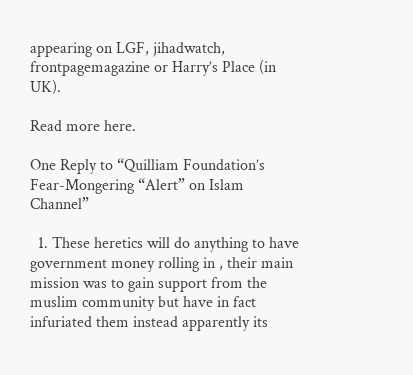appearing on LGF, jihadwatch, frontpagemagazine or Harry’s Place (in UK).

Read more here.

One Reply to “Quilliam Foundation’s Fear-Mongering “Alert” on Islam Channel”

  1. These heretics will do anything to have government money rolling in , their main mission was to gain support from the muslim community but have in fact infuriated them instead apparently its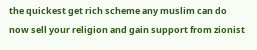the quickest get rich scheme any muslim can do now sell your religion and gain support from zionist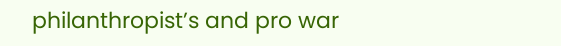philanthropist’s and pro war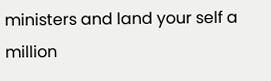ministers and land your self a million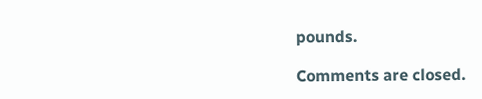pounds.

Comments are closed.